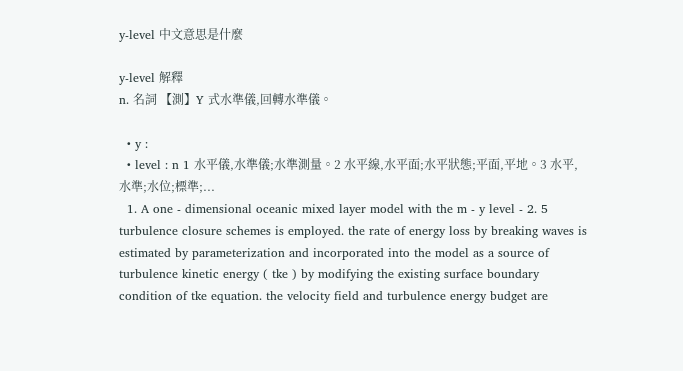y-level 中文意思是什麼

y-level 解釋
n. 名詞 【測】Y 式水準儀,回轉水準儀。

  • y :
  • level : n 1 水平儀,水準儀;水準測量。2 水平線,水平面;水平狀態;平面,平地。3 水平,水準;水位;標準;...
  1. A one - dimensional oceanic mixed layer model with the m - y level - 2. 5 turbulence closure schemes is employed. the rate of energy loss by breaking waves is estimated by parameterization and incorporated into the model as a source of turbulence kinetic energy ( tke ) by modifying the existing surface boundary condition of tke equation. the velocity field and turbulence energy budget are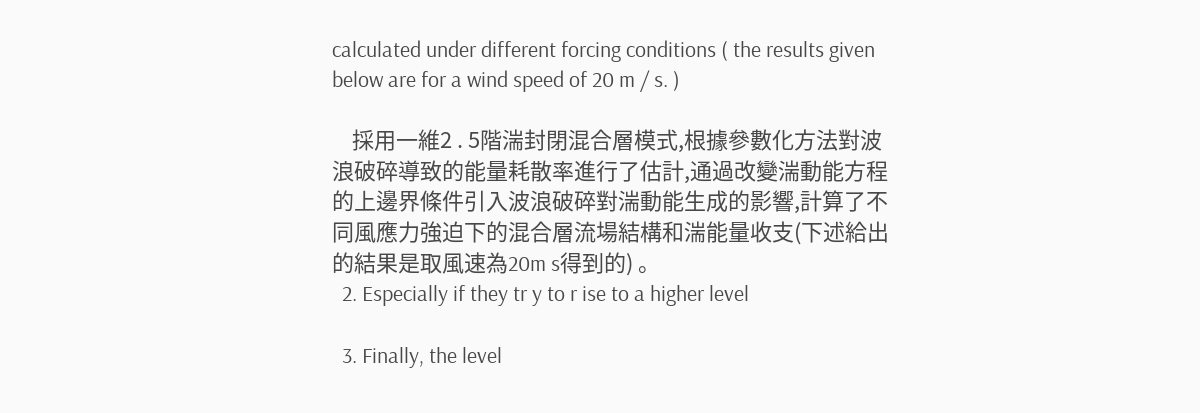calculated under different forcing conditions ( the results given below are for a wind speed of 20 m / s. )

    採用一維2 . 5階湍封閉混合層模式,根據參數化方法對波浪破碎導致的能量耗散率進行了估計,通過改變湍動能方程的上邊界條件引入波浪破碎對湍動能生成的影響,計算了不同風應力強迫下的混合層流場結構和湍能量收支(下述給出的結果是取風速為20m s得到的) 。
  2. Especially if they tr y to r ise to a higher level

  3. Finally, the level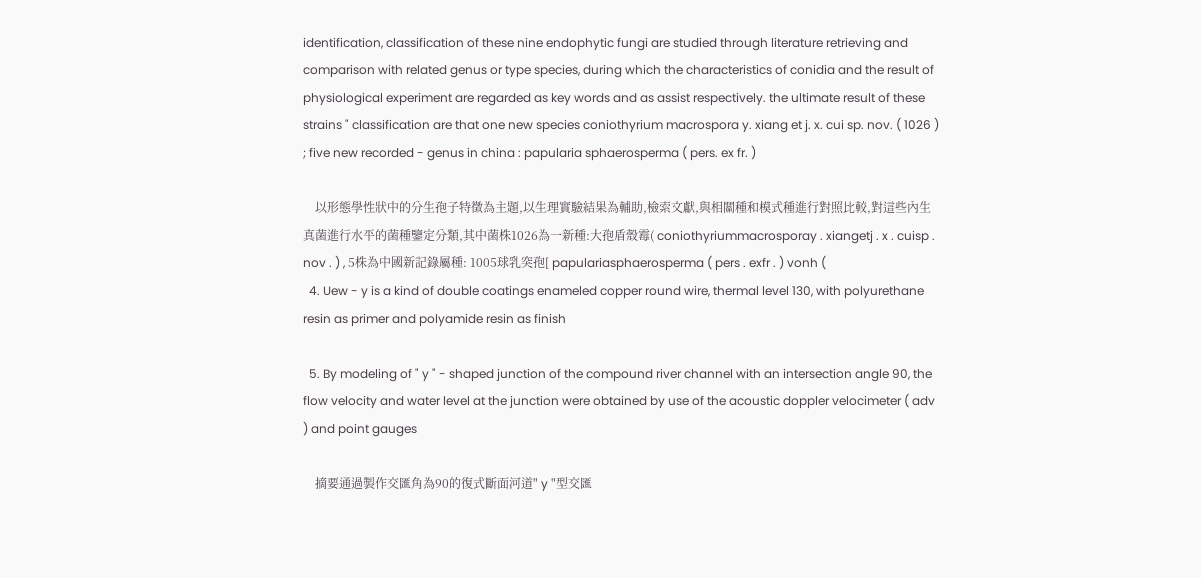identification, classification of these nine endophytic fungi are studied through literature retrieving and comparison with related genus or type species, during which the characteristics of conidia and the result of physiological experiment are regarded as key words and as assist respectively. the ultimate result of these strains " classification are that one new species coniothyrium macrospora y. xiang et j. x. cui sp. nov. ( 1026 ) ; five new recorded - genus in china : papularia sphaerosperma ( pers. ex fr. )

    以形態學性狀中的分生孢子特徵為主題,以生理實驗結果為輔助,檢索文獻,與相關種和模式種進行對照比較,對這些內生真菌進行水平的菌種鑒定分類,其中菌株1026為一新種:大孢盾殼霉( coniothyriummacrosporay . xiangetj . x . cuisp . nov . ) , 5株為中國新記錄屬種: 1005球乳突孢[ papulariasphaerosperma ( pers . exfr . ) vonh (
  4. Uew - y is a kind of double coatings enameled copper round wire, thermal level 130, with polyurethane resin as primer and polyamide resin as finish

  5. By modeling of " y " - shaped junction of the compound river channel with an intersection angle 90, the flow velocity and water level at the junction were obtained by use of the acoustic doppler velocimeter ( adv ) and point gauges

    摘要通過製作交匯角為90的復式斷面河道" y "型交匯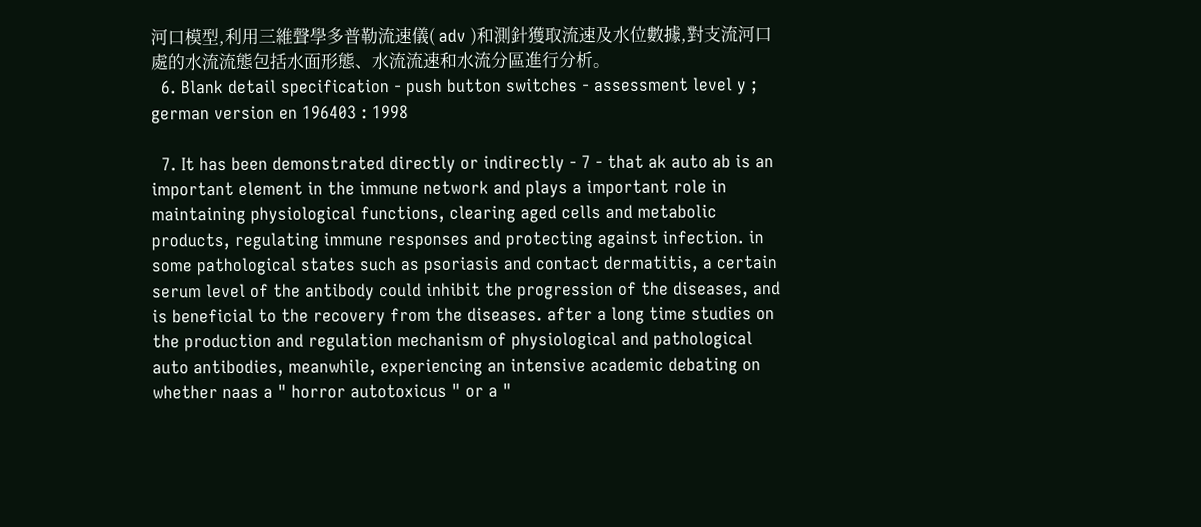河口模型,利用三維聲學多普勒流速儀( adv )和測針獲取流速及水位數據,對支流河口處的水流流態包括水面形態、水流流速和水流分區進行分析。
  6. Blank detail specification - push button switches - assessment level y ; german version en 196403 : 1998

  7. It has been demonstrated directly or indirectly - 7 - that ak auto ab is an important element in the immune network and plays a important role in maintaining physiological functions, clearing aged cells and metabolic products, regulating immune responses and protecting against infection. in some pathological states such as psoriasis and contact dermatitis, a certain serum level of the antibody could inhibit the progression of the diseases, and is beneficial to the recovery from the diseases. after a long time studies on the production and regulation mechanism of physiological and pathological auto antibodies, meanwhile, experiencing an intensive academic debating on whether naas a " horror autotoxicus " or a "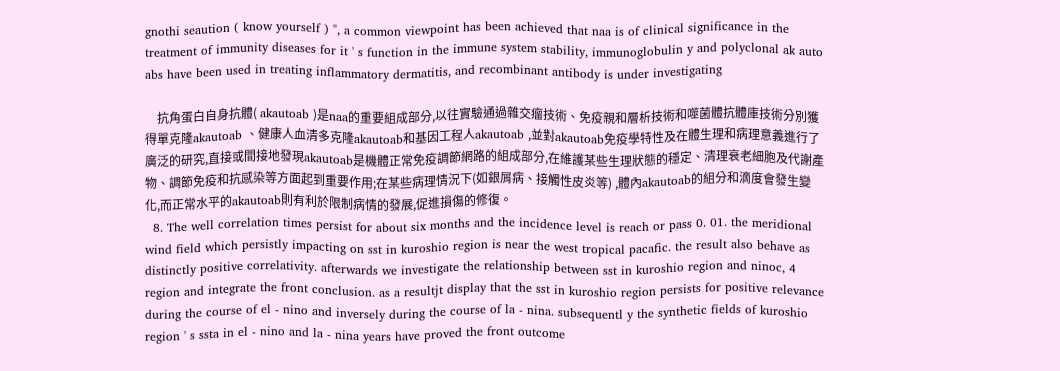gnothi seaution ( know yourself ) ", a common viewpoint has been achieved that naa is of clinical significance in the treatment of immunity diseases for it ' s function in the immune system stability, immunoglobulin y and polyclonal ak auto abs have been used in treating inflammatory dermatitis, and recombinant antibody is under investigating

    抗角蛋白自身抗體( akautoab )是naa的重要組成部分,以往實驗通過雜交瘤技術、免疫親和層析技術和噬菌體抗體庫技術分別獲得單克隆akautoab 、健康人血清多克隆akautoab和基因工程人akautoab ,並對akautoab免疫學特性及在體生理和病理意義進行了廣泛的研究,直接或間接地發現akautoab是機體正常免疫調節網路的組成部分,在維護某些生理狀態的穩定、清理衰老細胞及代謝產物、調節免疫和抗感染等方面起到重要作用;在某些病理情況下(如銀屑病、接觸性皮炎等) ,體內akautoab的組分和滴度會發生變化,而正常水平的akautoab則有利於限制病情的發展,促進損傷的修復。
  8. The well correlation times persist for about six months and the incidence level is reach or pass 0. 01. the meridional wind field which persistly impacting on sst in kuroshio region is near the west tropical pacafic. the result also behave as distinctly positive correlativity. afterwards we investigate the relationship between sst in kuroshio region and ninoc, 4 region and integrate the front conclusion. as a resultjt display that the sst in kuroshio region persists for positive relevance during the course of el - nino and inversely during the course of la - nina. subsequentl y the synthetic fields of kuroshio region ' s ssta in el - nino and la - nina years have proved the front outcome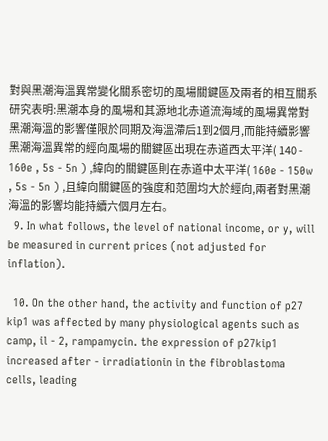對與黑潮海溫異常變化關系密切的風場關鍵區及兩者的相互關系研究表明:黑潮本身的風場和其源地北赤道流海域的風場異常對黑潮海溫的影響僅限於同期及海溫滯后1到2個月,而能持續影響黑潮海溫異常的經向風場的關鍵區出現在赤道西太平洋( 140 - 160e , 5s - 5n ) ,緯向的關鍵區則在赤道中太平洋( 160e - 150w , 5s - 5n ) ,且緯向關鍵區的強度和范圍均大於經向,兩者對黑潮海溫的影響均能持續六個月左右。
  9. In what follows, the level of national income, or y, will be measured in current prices (not adjusted for inflation).

  10. On the other hand, the activity and function of p27 kip1 was affected by many physiological agents such as camp, il - 2, rampamycin. the expression of p27kip1 increased after - irradiationin in the fibroblastoma cells, leading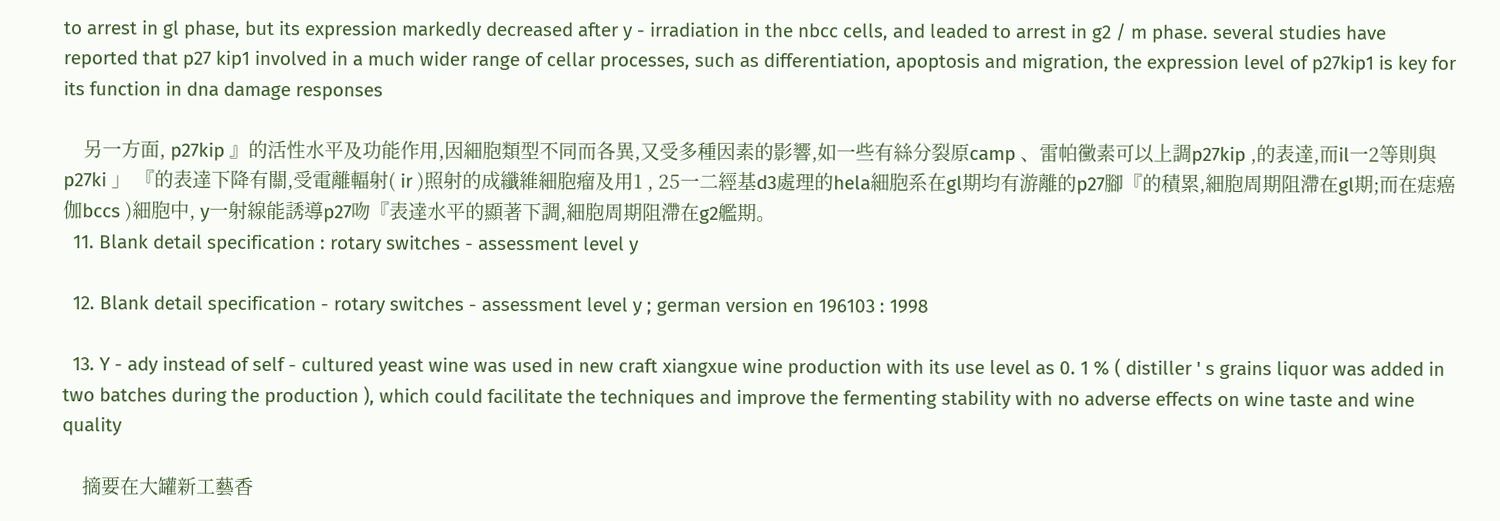to arrest in gl phase, but its expression markedly decreased after y - irradiation in the nbcc cells, and leaded to arrest in g2 / m phase. several studies have reported that p27 kip1 involved in a much wider range of cellar processes, such as differentiation, apoptosis and migration, the expression level of p27kip1 is key for its function in dna damage responses

    另一方面, p27kip 』的活性水平及功能作用,因細胞類型不同而各異,又受多種因素的影響,如一些有絲分裂原camp 、雷帕黴素可以上調p27kip ,的表達,而il一2等則與p27ki 」 『的表達下降有關,受電離輻射( ir )照射的成纖維細胞瘤及用1 , 25一二經基d3處理的hela細胞系在gl期均有游離的p27腳『的積累,細胞周期阻滯在gl期;而在痣癌伽bccs )細胞中, y一射線能誘導p27吻『表達水平的顯著下調,細胞周期阻滯在g2艦期。
  11. Blank detail specification : rotary switches - assessment level y

  12. Blank detail specification - rotary switches - assessment level y ; german version en 196103 : 1998

  13. Y - ady instead of self - cultured yeast wine was used in new craft xiangxue wine production with its use level as 0. 1 % ( distiller ' s grains liquor was added in two batches during the production ), which could facilitate the techniques and improve the fermenting stability with no adverse effects on wine taste and wine quality

    摘要在大罐新工藝香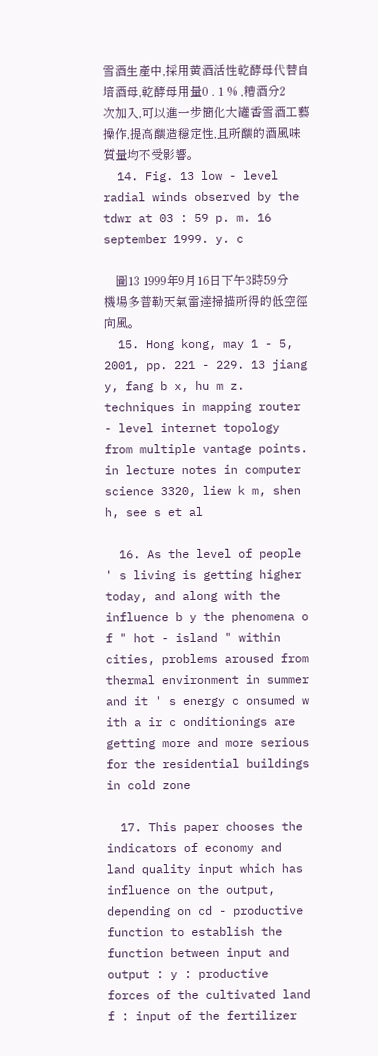雪酒生產中,採用黃酒活性乾酵母代替自培酒母,乾酵母用量0 . 1 % ,糟酒分2次加入,可以進一步簡化大罐香雪酒工藝操作,提高釀造穩定性,且所釀的酒風味質量均不受影響。
  14. Fig. 13 low - level radial winds observed by the tdwr at 03 : 59 p. m. 16 september 1999. y. c

    圖13 1999年9月16日下午3時59分機場多普勒天氣雷達掃描所得的低空徑向風。
  15. Hong kong, may 1 - 5, 2001, pp. 221 - 229. 13 jiang y, fang b x, hu m z. techniques in mapping router - level internet topology from multiple vantage points. in lecture notes in computer science 3320, liew k m, shen h, see s et al

  16. As the level of people ' s living is getting higher today, and along with the influence b y the phenomena o f " hot - island " within cities, problems aroused from thermal environment in summer and it ' s energy c onsumed w ith a ir c onditionings are getting more and more serious for the residential buildings in cold zone

  17. This paper chooses the indicators of economy and land quality input which has influence on the output, depending on cd - productive function to establish the function between input and output : y : productive forces of the cultivated land f : input of the fertilizer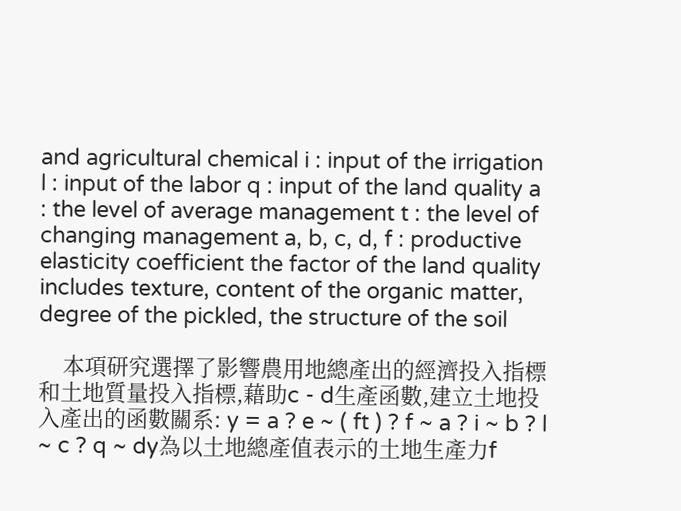and agricultural chemical i : input of the irrigation l : input of the labor q : input of the land quality a : the level of average management t : the level of changing management a, b, c, d, f : productive elasticity coefficient the factor of the land quality includes texture, content of the organic matter, degree of the pickled, the structure of the soil

    本項研究選擇了影響農用地總產出的經濟投入指標和土地質量投入指標,藉助c - d生產函數,建立土地投入產出的函數關系: y = a ? e ~ ( ft ) ? f ~ a ? i ~ b ? l ~ c ? q ~ dy為以土地總產值表示的土地生產力f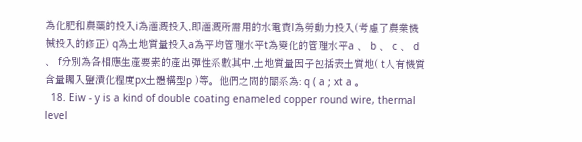為化肥和農藥的投入i為灌溉投入,即灌溉所需用的水電費l為勞動力投入(考慮了農業機械投入的修正) q為土地質量投入a為平均管理水平t為變化的管理水平a 、 b 、 c 、 d 、 f分別為各相應生產要素的產出彈性系數其中,土地質量因子包括表土質地( t人有機質含量矚入鹽漬化程度px土體構型p )等。他們之間的關系為: q ( a ; xt a 。
  18. Eiw - y is a kind of double coating enameled copper round wire, thermal level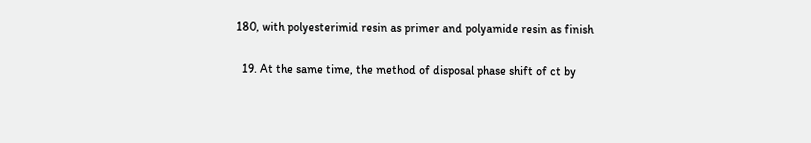180, with polyesterimid resin as primer and polyamide resin as finish

  19. At the same time, the method of disposal phase shift of ct by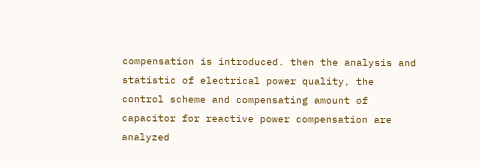compensation is introduced. then the analysis and statistic of electrical power quality, the control scheme and compensating amount of capacitor for reactive power compensation are analyzed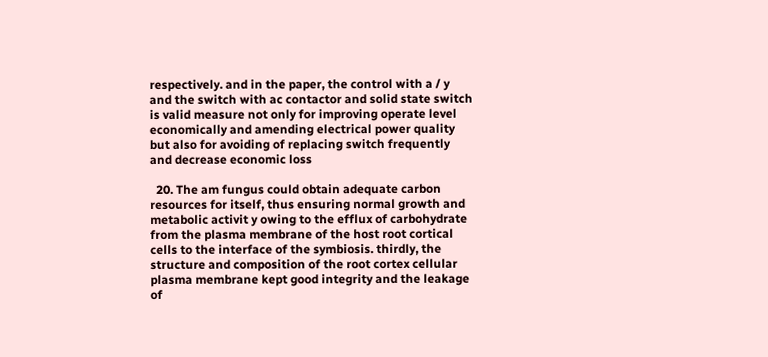respectively. and in the paper, the control with a / y and the switch with ac contactor and solid state switch is valid measure not only for improving operate level economically and amending electrical power quality but also for avoiding of replacing switch frequently and decrease economic loss

  20. The am fungus could obtain adequate carbon resources for itself, thus ensuring normal growth and metabolic activit y owing to the efflux of carbohydrate from the plasma membrane of the host root cortical cells to the interface of the symbiosis. thirdly, the structure and composition of the root cortex cellular plasma membrane kept good integrity and the leakage of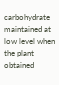carbohydrate maintained at low level when the plant obtained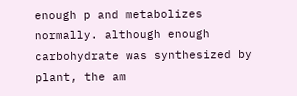enough p and metabolizes normally. although enough carbohydrate was synthesized by plant, the am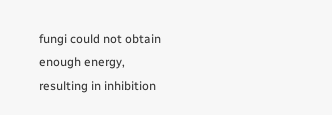fungi could not obtain enough energy, resulting in inhibition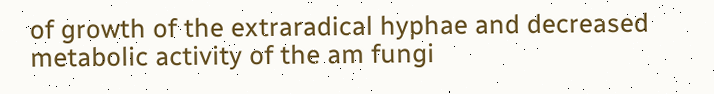of growth of the extraradical hyphae and decreased metabolic activity of the am fungi